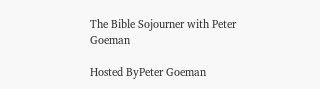The Bible Sojourner with Peter Goeman

Hosted ByPeter Goeman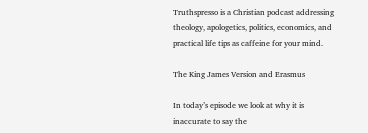Truthspresso is a Christian podcast addressing theology, apologetics, politics, economics, and practical life tips as caffeine for your mind.

The King James Version and Erasmus

In today’s episode we look at why it is inaccurate to say the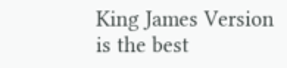King James Version is the best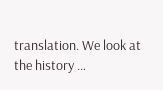translation. We look at the history …